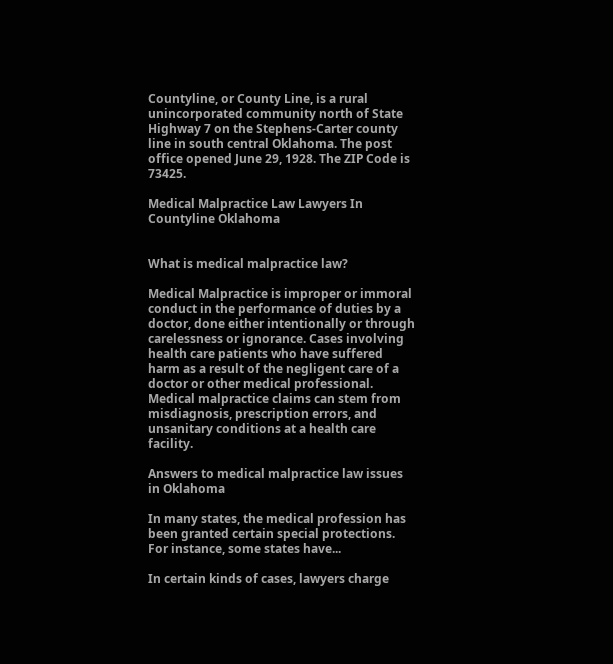Countyline, or County Line, is a rural unincorporated community north of State Highway 7 on the Stephens-Carter county line in south central Oklahoma. The post office opened June 29, 1928. The ZIP Code is 73425.

Medical Malpractice Law Lawyers In Countyline Oklahoma


What is medical malpractice law?

Medical Malpractice is improper or immoral conduct in the performance of duties by a doctor, done either intentionally or through carelessness or ignorance. Cases involving health care patients who have suffered harm as a result of the negligent care of a doctor or other medical professional. Medical malpractice claims can stem from misdiagnosis, prescription errors, and unsanitary conditions at a health care facility.

Answers to medical malpractice law issues in Oklahoma

In many states, the medical profession has been granted certain special protections. For instance, some states have...

In certain kinds of cases, lawyers charge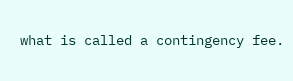what is called a contingency fee.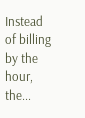Instead of billing by the hour, the...